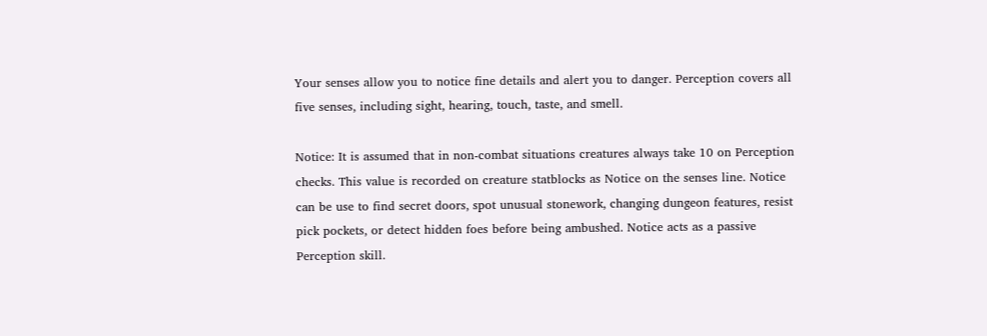Your senses allow you to notice fine details and alert you to danger. Perception covers all five senses, including sight, hearing, touch, taste, and smell.

Notice: It is assumed that in non-combat situations creatures always take 10 on Perception checks. This value is recorded on creature statblocks as Notice on the senses line. Notice can be use to find secret doors, spot unusual stonework, changing dungeon features, resist pick pockets, or detect hidden foes before being ambushed. Notice acts as a passive Perception skill.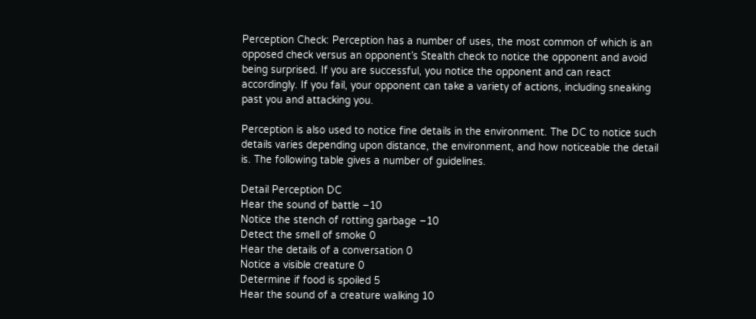Perception Check: Perception has a number of uses, the most common of which is an opposed check versus an opponent’s Stealth check to notice the opponent and avoid being surprised. If you are successful, you notice the opponent and can react accordingly. If you fail, your opponent can take a variety of actions, including sneaking past you and attacking you.

Perception is also used to notice fine details in the environment. The DC to notice such details varies depending upon distance, the environment, and how noticeable the detail is. The following table gives a number of guidelines.

Detail Perception DC
Hear the sound of battle –10
Notice the stench of rotting garbage –10
Detect the smell of smoke 0
Hear the details of a conversation 0
Notice a visible creature 0
Determine if food is spoiled 5
Hear the sound of a creature walking 10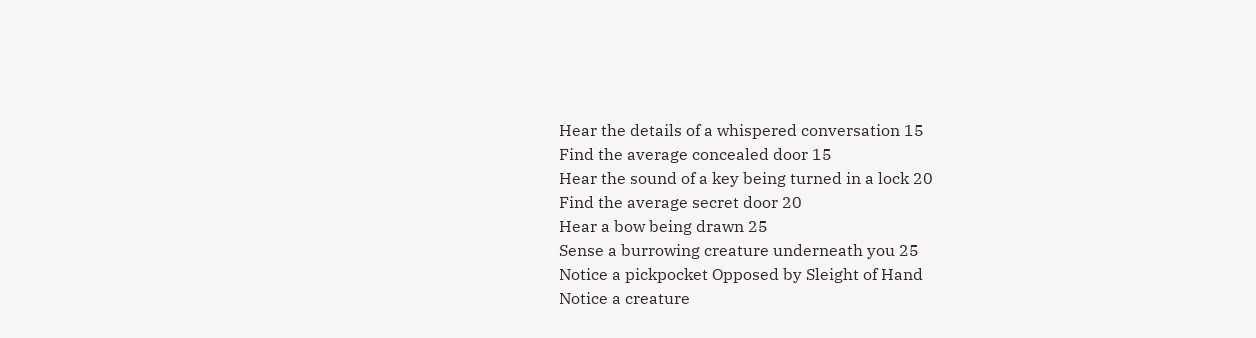Hear the details of a whispered conversation 15
Find the average concealed door 15
Hear the sound of a key being turned in a lock 20
Find the average secret door 20
Hear a bow being drawn 25
Sense a burrowing creature underneath you 25
Notice a pickpocket Opposed by Sleight of Hand
Notice a creature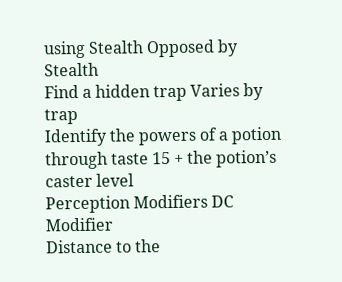using Stealth Opposed by Stealth
Find a hidden trap Varies by trap
Identify the powers of a potion through taste 15 + the potion’s caster level
Perception Modifiers DC Modifier
Distance to the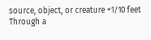source, object, or creature +1/10 feet
Through a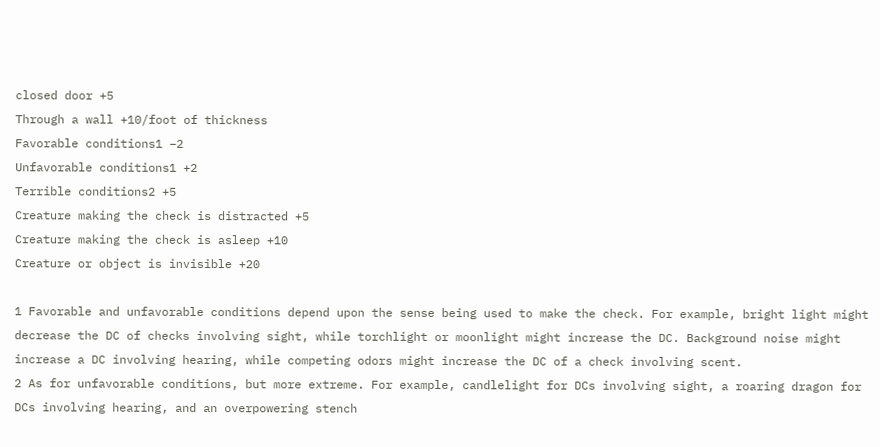closed door +5
Through a wall +10/foot of thickness
Favorable conditions1 –2
Unfavorable conditions1 +2
Terrible conditions2 +5
Creature making the check is distracted +5
Creature making the check is asleep +10
Creature or object is invisible +20

1 Favorable and unfavorable conditions depend upon the sense being used to make the check. For example, bright light might decrease the DC of checks involving sight, while torchlight or moonlight might increase the DC. Background noise might increase a DC involving hearing, while competing odors might increase the DC of a check involving scent.
2 As for unfavorable conditions, but more extreme. For example, candlelight for DCs involving sight, a roaring dragon for DCs involving hearing, and an overpowering stench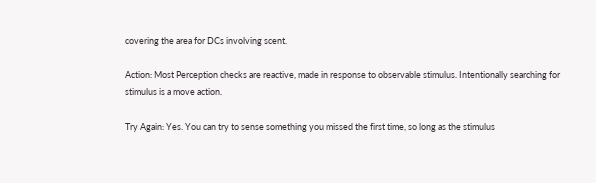covering the area for DCs involving scent.

Action: Most Perception checks are reactive, made in response to observable stimulus. Intentionally searching for stimulus is a move action.

Try Again: Yes. You can try to sense something you missed the first time, so long as the stimulus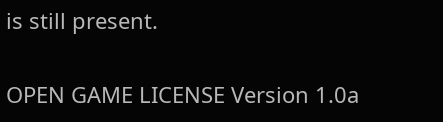is still present.

OPEN GAME LICENSE Version 1.0a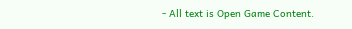- All text is Open Game Content.